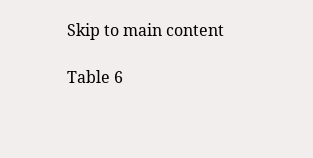Skip to main content

Table 6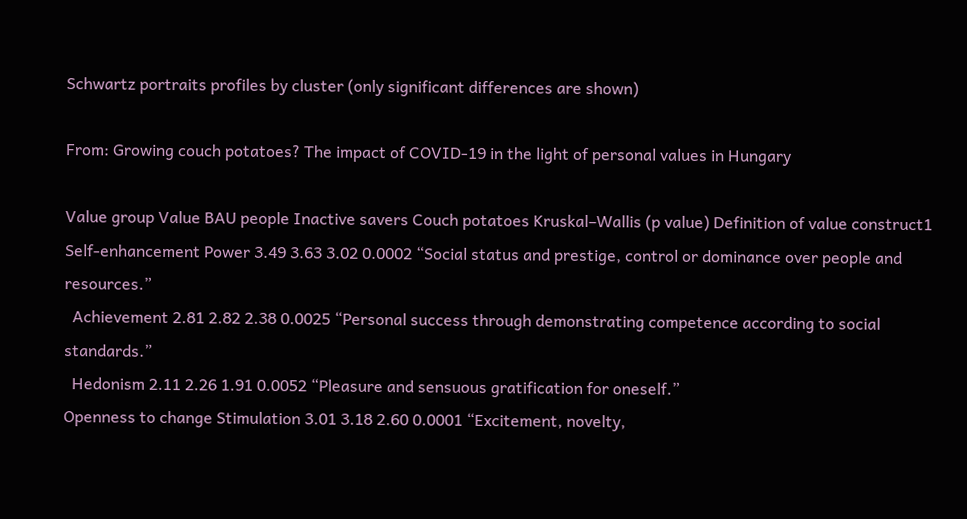Schwartz portraits profiles by cluster (only significant differences are shown)

From: Growing couch potatoes? The impact of COVID-19 in the light of personal values in Hungary

Value group Value BAU people Inactive savers Couch potatoes Kruskal–Wallis (p value) Definition of value construct1
Self-enhancement Power 3.49 3.63 3.02 0.0002 “Social status and prestige, control or dominance over people and resources.”
  Achievement 2.81 2.82 2.38 0.0025 “Personal success through demonstrating competence according to social standards.”
  Hedonism 2.11 2.26 1.91 0.0052 “Pleasure and sensuous gratification for oneself.”
Openness to change Stimulation 3.01 3.18 2.60 0.0001 “Excitement, novelty,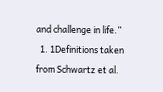and challenge in life.”
  1. 1Definitions taken from Schwartz et al.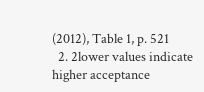(2012), Table 1, p. 521
  2. 2lower values indicate higher acceptance